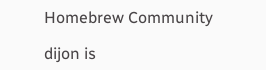Homebrew Community

dijon is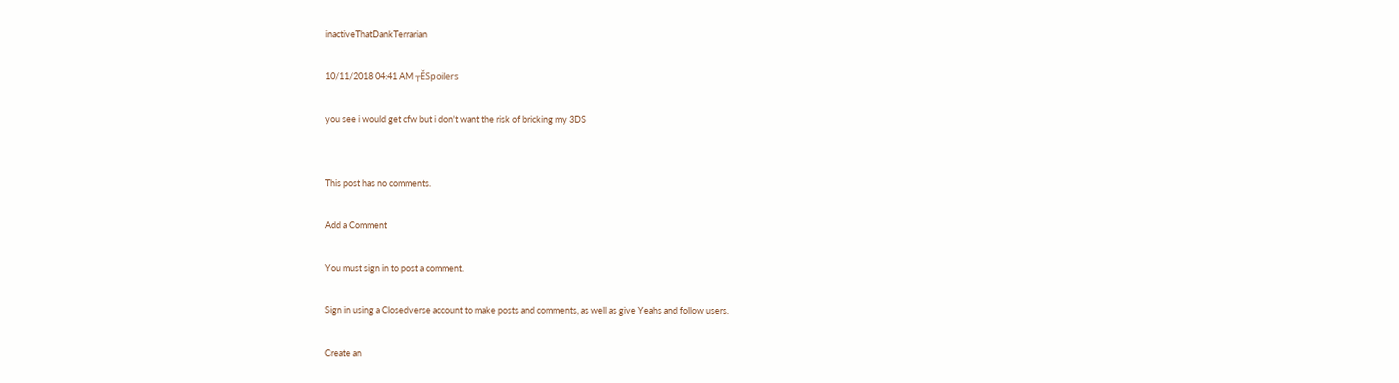inactiveThatDankTerrarian

10/11/2018 04:41 AM ┬ĚSpoilers

you see i would get cfw but i don't want the risk of bricking my 3DS


This post has no comments.

Add a Comment

You must sign in to post a comment.

Sign in using a Closedverse account to make posts and comments, as well as give Yeahs and follow users.

Create an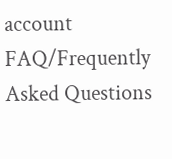account FAQ/Frequently Asked Questions